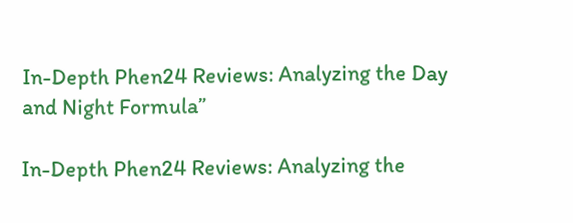In-Depth Phen24 Reviews: Analyzing the Day and Night Formula”

In-Depth Phen24 Reviews: Analyzing the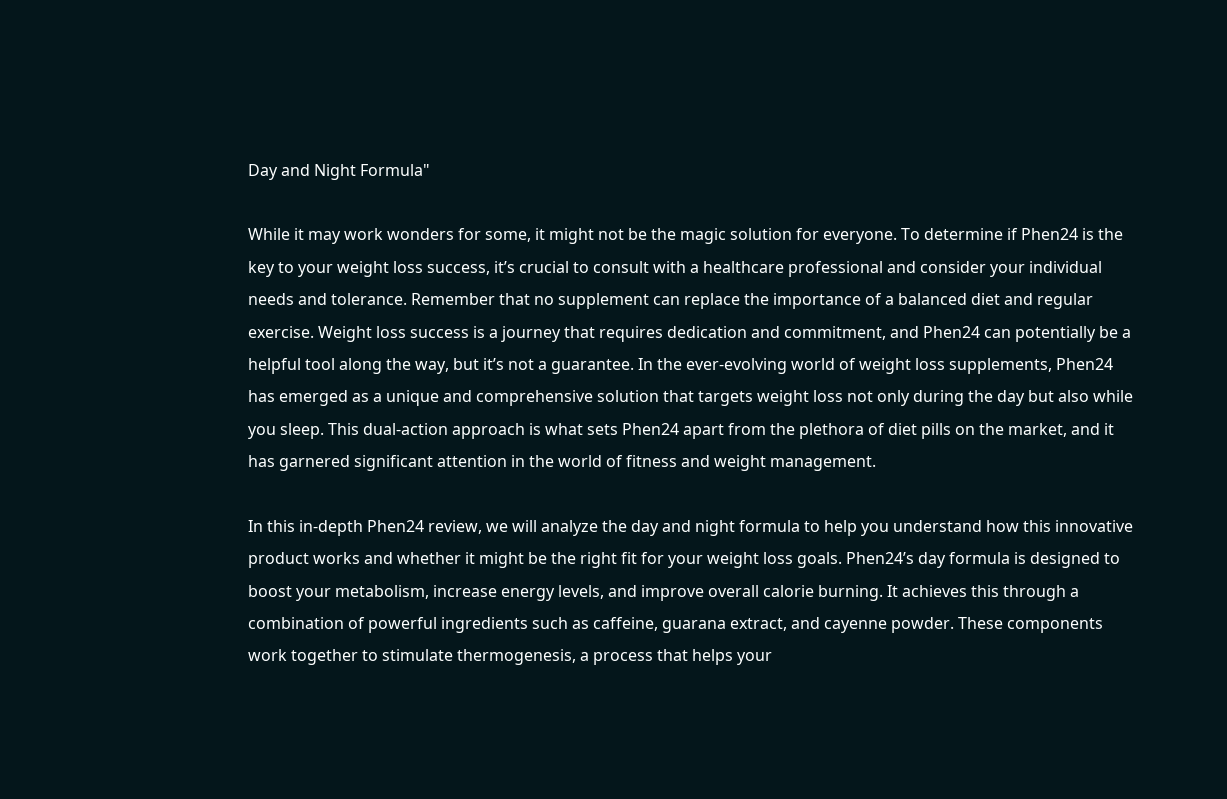Day and Night Formula"

While it may work wonders for some, it might not be the magic solution for everyone. To determine if Phen24 is the key to your weight loss success, it’s crucial to consult with a healthcare professional and consider your individual needs and tolerance. Remember that no supplement can replace the importance of a balanced diet and regular exercise. Weight loss success is a journey that requires dedication and commitment, and Phen24 can potentially be a helpful tool along the way, but it’s not a guarantee. In the ever-evolving world of weight loss supplements, Phen24 has emerged as a unique and comprehensive solution that targets weight loss not only during the day but also while you sleep. This dual-action approach is what sets Phen24 apart from the plethora of diet pills on the market, and it has garnered significant attention in the world of fitness and weight management.

In this in-depth Phen24 review, we will analyze the day and night formula to help you understand how this innovative product works and whether it might be the right fit for your weight loss goals. Phen24’s day formula is designed to boost your metabolism, increase energy levels, and improve overall calorie burning. It achieves this through a combination of powerful ingredients such as caffeine, guarana extract, and cayenne powder. These components work together to stimulate thermogenesis, a process that helps your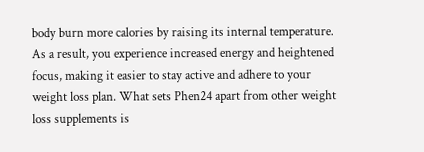body burn more calories by raising its internal temperature. As a result, you experience increased energy and heightened focus, making it easier to stay active and adhere to your weight loss plan. What sets Phen24 apart from other weight loss supplements is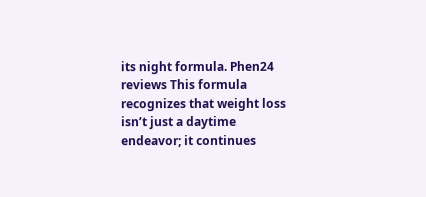its night formula. Phen24 reviews This formula recognizes that weight loss isn’t just a daytime endeavor; it continues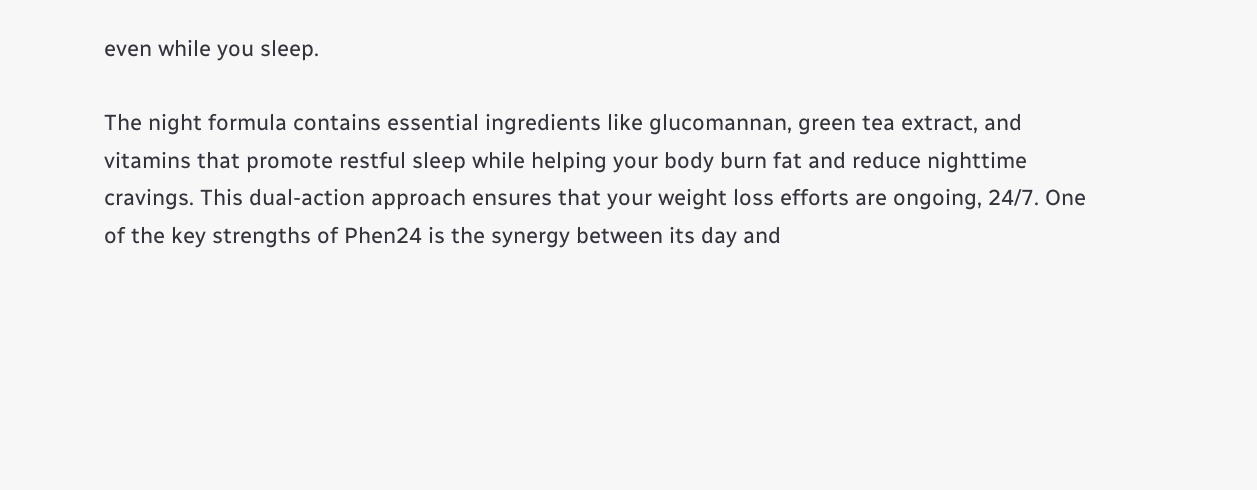even while you sleep.

The night formula contains essential ingredients like glucomannan, green tea extract, and vitamins that promote restful sleep while helping your body burn fat and reduce nighttime cravings. This dual-action approach ensures that your weight loss efforts are ongoing, 24/7. One of the key strengths of Phen24 is the synergy between its day and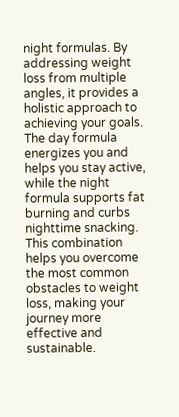night formulas. By addressing weight loss from multiple angles, it provides a holistic approach to achieving your goals. The day formula energizes you and helps you stay active, while the night formula supports fat burning and curbs nighttime snacking. This combination helps you overcome the most common obstacles to weight loss, making your journey more effective and sustainable.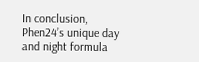In conclusion, Phen24’s unique day and night formula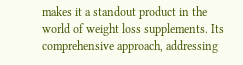makes it a standout product in the world of weight loss supplements. Its comprehensive approach, addressing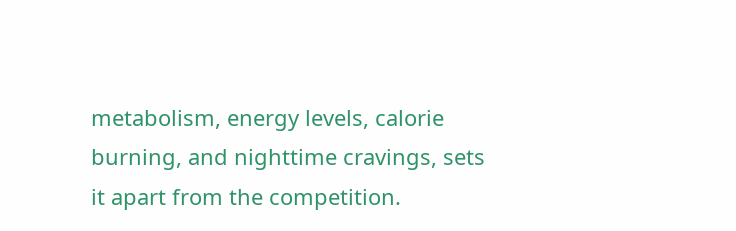metabolism, energy levels, calorie burning, and nighttime cravings, sets it apart from the competition.